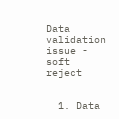Data validation issue - soft reject


  1. Data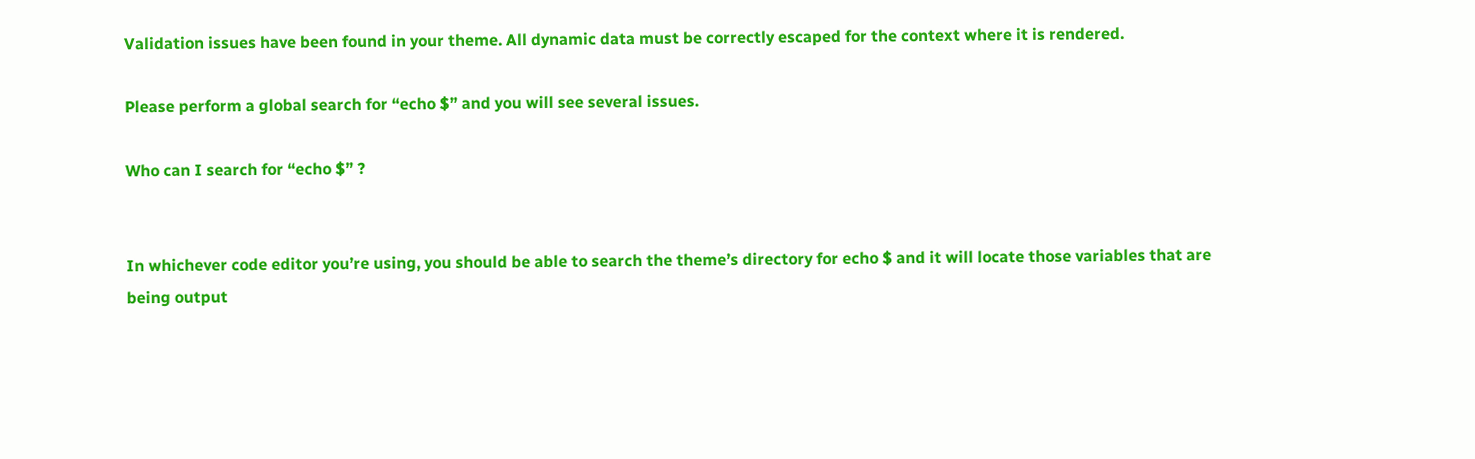Validation issues have been found in your theme. All dynamic data must be correctly escaped for the context where it is rendered.

Please perform a global search for “echo $” and you will see several issues.

Who can I search for “echo $” ?


In whichever code editor you’re using, you should be able to search the theme’s directory for echo $ and it will locate those variables that are being output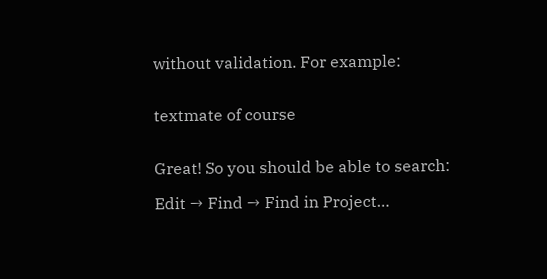without validation. For example:


textmate of course


Great! So you should be able to search:

Edit → Find → Find in Project…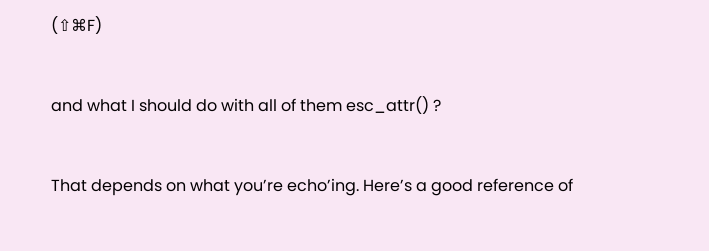(⇧⌘F)


and what I should do with all of them esc_attr() ?


That depends on what you’re echo’ing. Here’s a good reference of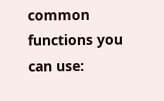common functions you can use: